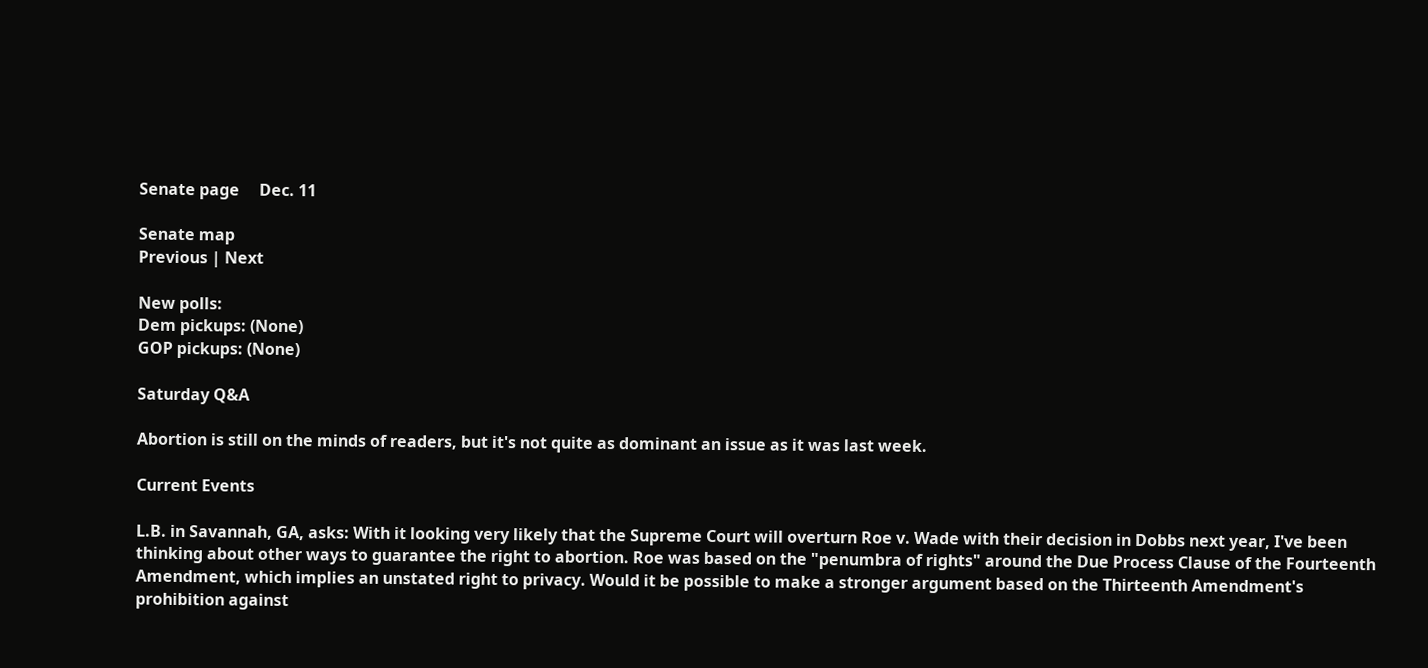Senate page     Dec. 11

Senate map
Previous | Next

New polls:
Dem pickups: (None)
GOP pickups: (None)

Saturday Q&A

Abortion is still on the minds of readers, but it's not quite as dominant an issue as it was last week.

Current Events

L.B. in Savannah, GA, asks: With it looking very likely that the Supreme Court will overturn Roe v. Wade with their decision in Dobbs next year, I've been thinking about other ways to guarantee the right to abortion. Roe was based on the "penumbra of rights" around the Due Process Clause of the Fourteenth Amendment, which implies an unstated right to privacy. Would it be possible to make a stronger argument based on the Thirteenth Amendment's prohibition against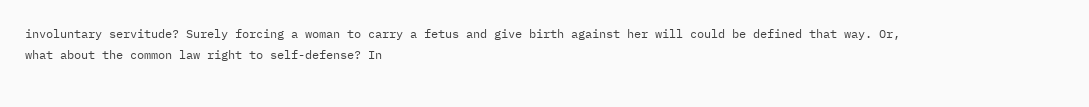involuntary servitude? Surely forcing a woman to carry a fetus and give birth against her will could be defined that way. Or, what about the common law right to self-defense? In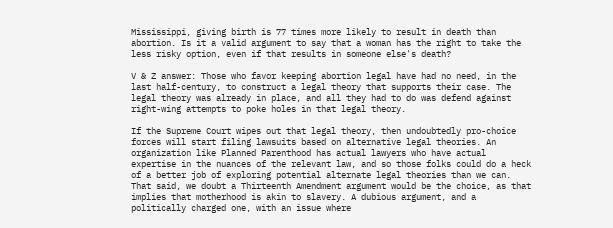Mississippi, giving birth is 77 times more likely to result in death than abortion. Is it a valid argument to say that a woman has the right to take the less risky option, even if that results in someone else's death?

V & Z answer: Those who favor keeping abortion legal have had no need, in the last half-century, to construct a legal theory that supports their case. The legal theory was already in place, and all they had to do was defend against right-wing attempts to poke holes in that legal theory.

If the Supreme Court wipes out that legal theory, then undoubtedly pro-choice forces will start filing lawsuits based on alternative legal theories. An organization like Planned Parenthood has actual lawyers who have actual expertise in the nuances of the relevant law, and so those folks could do a heck of a better job of exploring potential alternate legal theories than we can. That said, we doubt a Thirteenth Amendment argument would be the choice, as that implies that motherhood is akin to slavery. A dubious argument, and a politically charged one, with an issue where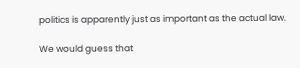politics is apparently just as important as the actual law.

We would guess that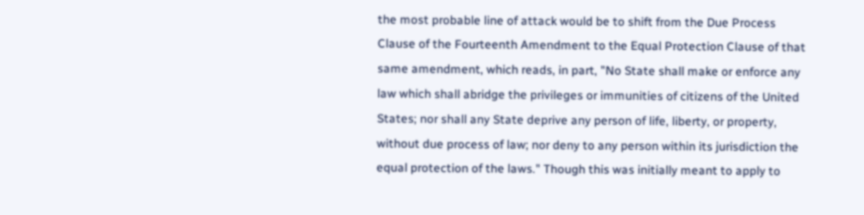the most probable line of attack would be to shift from the Due Process Clause of the Fourteenth Amendment to the Equal Protection Clause of that same amendment, which reads, in part, "No State shall make or enforce any law which shall abridge the privileges or immunities of citizens of the United States; nor shall any State deprive any person of life, liberty, or property, without due process of law; nor deny to any person within its jurisdiction the equal protection of the laws." Though this was initially meant to apply to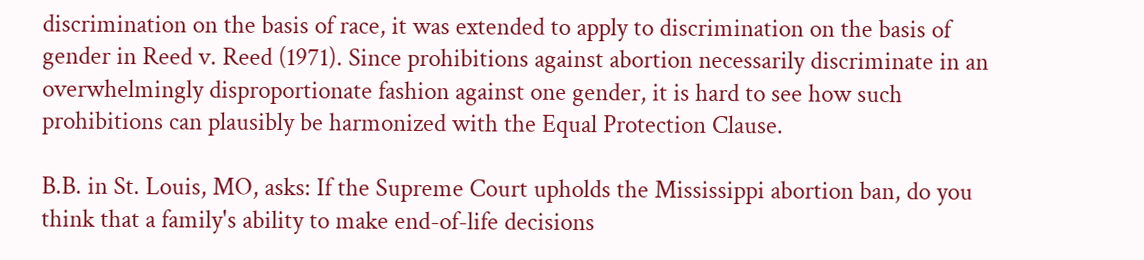discrimination on the basis of race, it was extended to apply to discrimination on the basis of gender in Reed v. Reed (1971). Since prohibitions against abortion necessarily discriminate in an overwhelmingly disproportionate fashion against one gender, it is hard to see how such prohibitions can plausibly be harmonized with the Equal Protection Clause.

B.B. in St. Louis, MO, asks: If the Supreme Court upholds the Mississippi abortion ban, do you think that a family's ability to make end-of-life decisions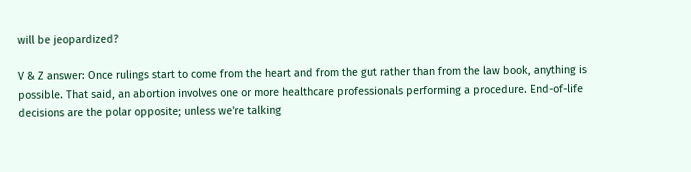will be jeopardized?

V & Z answer: Once rulings start to come from the heart and from the gut rather than from the law book, anything is possible. That said, an abortion involves one or more healthcare professionals performing a procedure. End-of-life decisions are the polar opposite; unless we're talking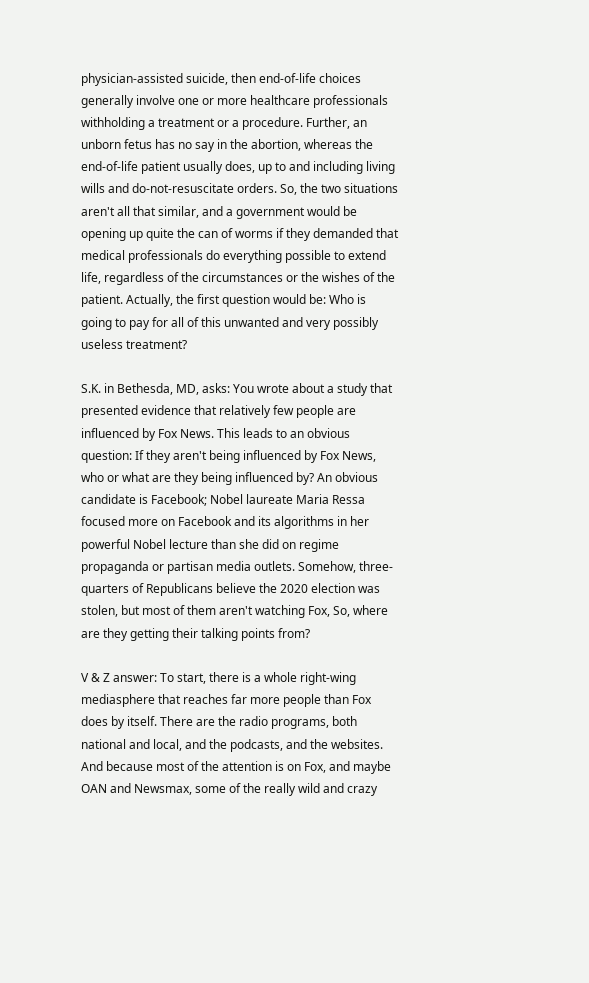physician-assisted suicide, then end-of-life choices generally involve one or more healthcare professionals withholding a treatment or a procedure. Further, an unborn fetus has no say in the abortion, whereas the end-of-life patient usually does, up to and including living wills and do-not-resuscitate orders. So, the two situations aren't all that similar, and a government would be opening up quite the can of worms if they demanded that medical professionals do everything possible to extend life, regardless of the circumstances or the wishes of the patient. Actually, the first question would be: Who is going to pay for all of this unwanted and very possibly useless treatment?

S.K. in Bethesda, MD, asks: You wrote about a study that presented evidence that relatively few people are influenced by Fox News. This leads to an obvious question: If they aren't being influenced by Fox News, who or what are they being influenced by? An obvious candidate is Facebook; Nobel laureate Maria Ressa focused more on Facebook and its algorithms in her powerful Nobel lecture than she did on regime propaganda or partisan media outlets. Somehow, three-quarters of Republicans believe the 2020 election was stolen, but most of them aren't watching Fox, So, where are they getting their talking points from?

V & Z answer: To start, there is a whole right-wing mediasphere that reaches far more people than Fox does by itself. There are the radio programs, both national and local, and the podcasts, and the websites. And because most of the attention is on Fox, and maybe OAN and Newsmax, some of the really wild and crazy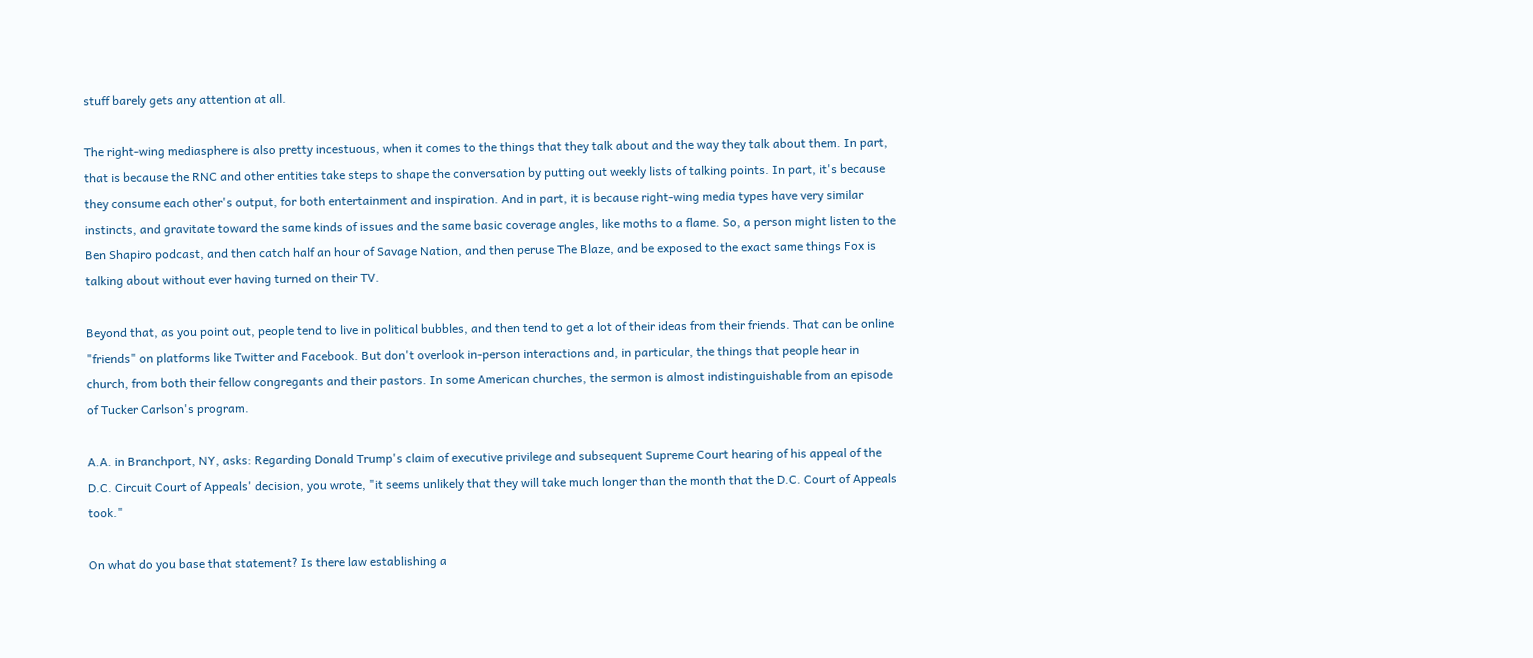stuff barely gets any attention at all.

The right-wing mediasphere is also pretty incestuous, when it comes to the things that they talk about and the way they talk about them. In part, that is because the RNC and other entities take steps to shape the conversation by putting out weekly lists of talking points. In part, it's because they consume each other's output, for both entertainment and inspiration. And in part, it is because right-wing media types have very similar instincts, and gravitate toward the same kinds of issues and the same basic coverage angles, like moths to a flame. So, a person might listen to the Ben Shapiro podcast, and then catch half an hour of Savage Nation, and then peruse The Blaze, and be exposed to the exact same things Fox is talking about without ever having turned on their TV.

Beyond that, as you point out, people tend to live in political bubbles, and then tend to get a lot of their ideas from their friends. That can be online "friends" on platforms like Twitter and Facebook. But don't overlook in-person interactions and, in particular, the things that people hear in church, from both their fellow congregants and their pastors. In some American churches, the sermon is almost indistinguishable from an episode of Tucker Carlson's program.

A.A. in Branchport, NY, asks: Regarding Donald Trump's claim of executive privilege and subsequent Supreme Court hearing of his appeal of the D.C. Circuit Court of Appeals' decision, you wrote, "it seems unlikely that they will take much longer than the month that the D.C. Court of Appeals took."

On what do you base that statement? Is there law establishing a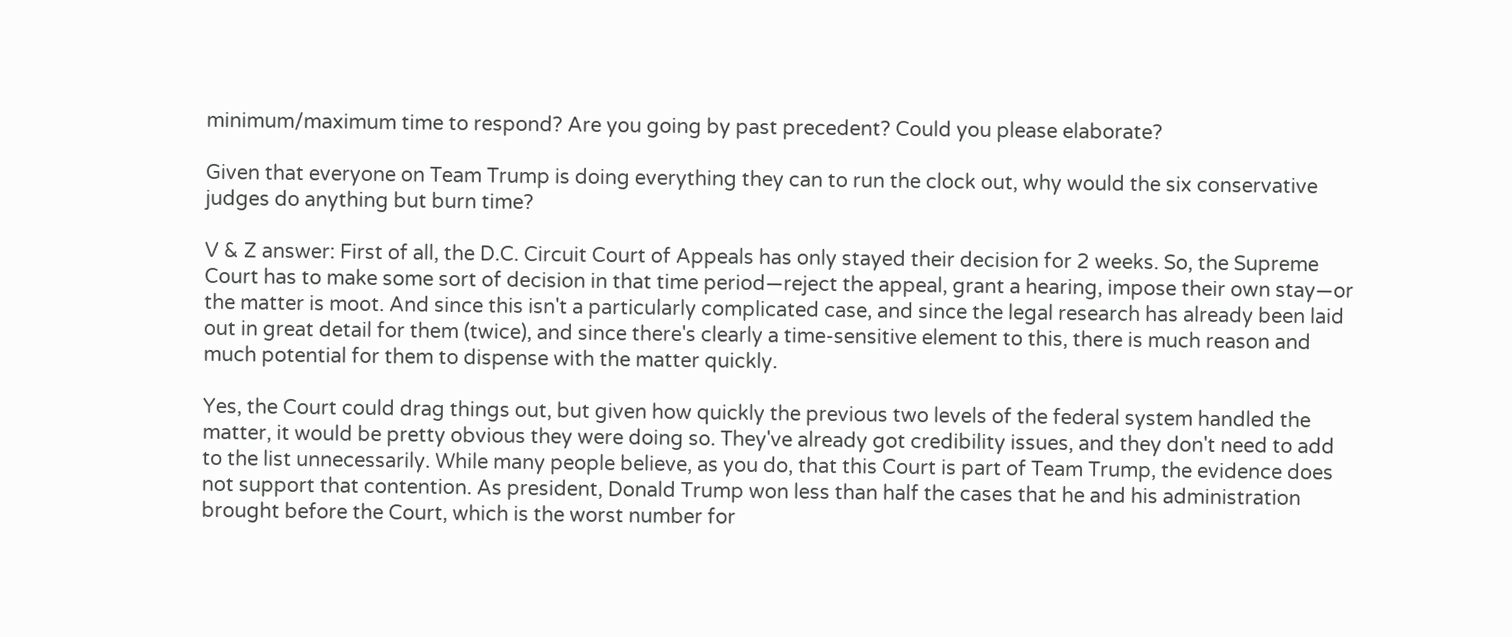minimum/maximum time to respond? Are you going by past precedent? Could you please elaborate?

Given that everyone on Team Trump is doing everything they can to run the clock out, why would the six conservative judges do anything but burn time?

V & Z answer: First of all, the D.C. Circuit Court of Appeals has only stayed their decision for 2 weeks. So, the Supreme Court has to make some sort of decision in that time period—reject the appeal, grant a hearing, impose their own stay—or the matter is moot. And since this isn't a particularly complicated case, and since the legal research has already been laid out in great detail for them (twice), and since there's clearly a time-sensitive element to this, there is much reason and much potential for them to dispense with the matter quickly.

Yes, the Court could drag things out, but given how quickly the previous two levels of the federal system handled the matter, it would be pretty obvious they were doing so. They've already got credibility issues, and they don't need to add to the list unnecessarily. While many people believe, as you do, that this Court is part of Team Trump, the evidence does not support that contention. As president, Donald Trump won less than half the cases that he and his administration brought before the Court, which is the worst number for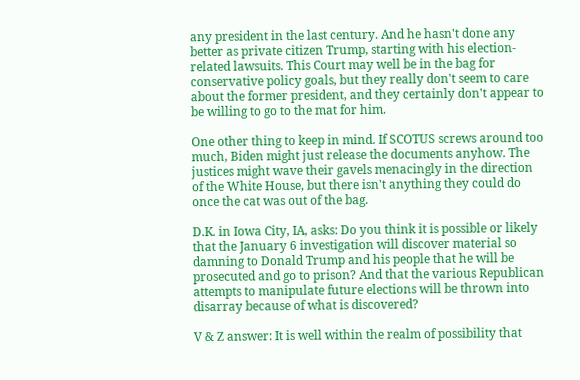any president in the last century. And he hasn't done any better as private citizen Trump, starting with his election-related lawsuits. This Court may well be in the bag for conservative policy goals, but they really don't seem to care about the former president, and they certainly don't appear to be willing to go to the mat for him.

One other thing to keep in mind. If SCOTUS screws around too much, Biden might just release the documents anyhow. The justices might wave their gavels menacingly in the direction of the White House, but there isn't anything they could do once the cat was out of the bag.

D.K. in Iowa City, IA, asks: Do you think it is possible or likely that the January 6 investigation will discover material so damning to Donald Trump and his people that he will be prosecuted and go to prison? And that the various Republican attempts to manipulate future elections will be thrown into disarray because of what is discovered?

V & Z answer: It is well within the realm of possibility that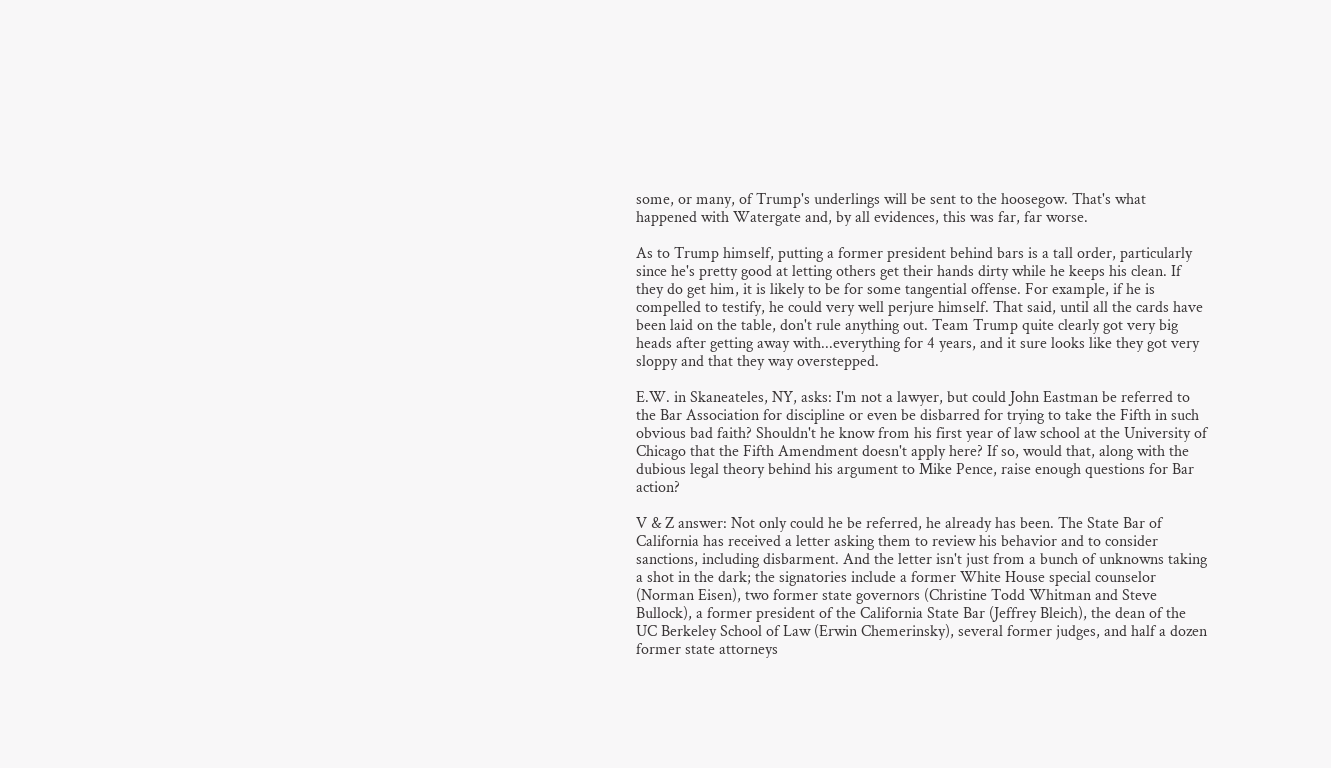some, or many, of Trump's underlings will be sent to the hoosegow. That's what happened with Watergate and, by all evidences, this was far, far worse.

As to Trump himself, putting a former president behind bars is a tall order, particularly since he's pretty good at letting others get their hands dirty while he keeps his clean. If they do get him, it is likely to be for some tangential offense. For example, if he is compelled to testify, he could very well perjure himself. That said, until all the cards have been laid on the table, don't rule anything out. Team Trump quite clearly got very big heads after getting away with...everything for 4 years, and it sure looks like they got very sloppy and that they way overstepped.

E.W. in Skaneateles, NY, asks: I'm not a lawyer, but could John Eastman be referred to the Bar Association for discipline or even be disbarred for trying to take the Fifth in such obvious bad faith? Shouldn't he know from his first year of law school at the University of Chicago that the Fifth Amendment doesn't apply here? If so, would that, along with the dubious legal theory behind his argument to Mike Pence, raise enough questions for Bar action?

V & Z answer: Not only could he be referred, he already has been. The State Bar of California has received a letter asking them to review his behavior and to consider sanctions, including disbarment. And the letter isn't just from a bunch of unknowns taking a shot in the dark; the signatories include a former White House special counselor (Norman Eisen), two former state governors (Christine Todd Whitman and Steve Bullock), a former president of the California State Bar (Jeffrey Bleich), the dean of the UC Berkeley School of Law (Erwin Chemerinsky), several former judges, and half a dozen former state attorneys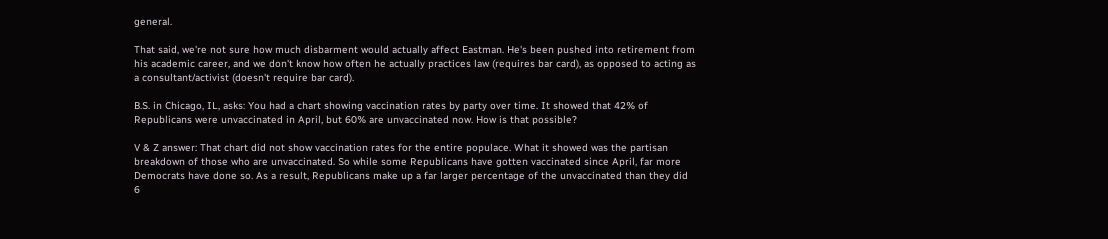general.

That said, we're not sure how much disbarment would actually affect Eastman. He's been pushed into retirement from his academic career, and we don't know how often he actually practices law (requires bar card), as opposed to acting as a consultant/activist (doesn't require bar card).

B.S. in Chicago, IL, asks: You had a chart showing vaccination rates by party over time. It showed that 42% of Republicans were unvaccinated in April, but 60% are unvaccinated now. How is that possible?

V & Z answer: That chart did not show vaccination rates for the entire populace. What it showed was the partisan breakdown of those who are unvaccinated. So while some Republicans have gotten vaccinated since April, far more Democrats have done so. As a result, Republicans make up a far larger percentage of the unvaccinated than they did 6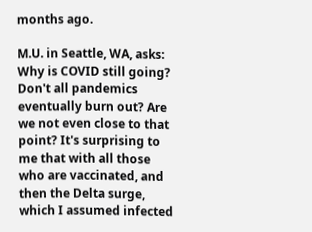months ago.

M.U. in Seattle, WA, asks: Why is COVID still going? Don't all pandemics eventually burn out? Are we not even close to that point? It's surprising to me that with all those who are vaccinated, and then the Delta surge, which I assumed infected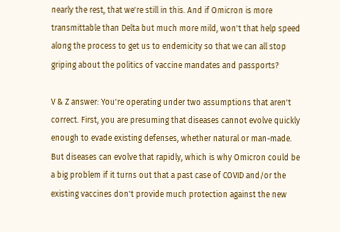nearly the rest, that we're still in this. And if Omicron is more transmittable than Delta but much more mild, won't that help speed along the process to get us to endemicity so that we can all stop griping about the politics of vaccine mandates and passports?

V & Z answer: You're operating under two assumptions that aren't correct. First, you are presuming that diseases cannot evolve quickly enough to evade existing defenses, whether natural or man-made. But diseases can evolve that rapidly, which is why Omicron could be a big problem if it turns out that a past case of COVID and/or the existing vaccines don't provide much protection against the new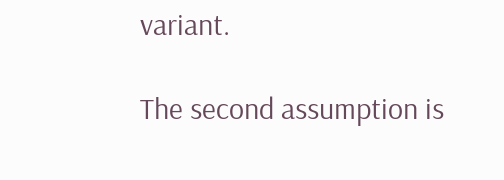variant.

The second assumption is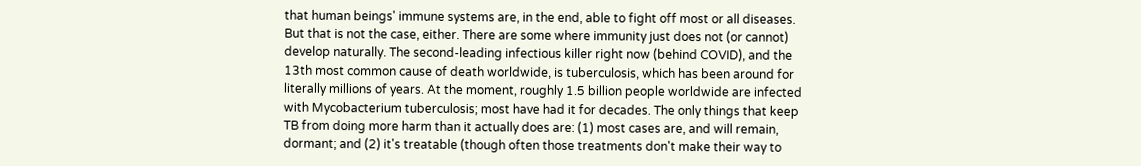that human beings' immune systems are, in the end, able to fight off most or all diseases. But that is not the case, either. There are some where immunity just does not (or cannot) develop naturally. The second-leading infectious killer right now (behind COVID), and the 13th most common cause of death worldwide, is tuberculosis, which has been around for literally millions of years. At the moment, roughly 1.5 billion people worldwide are infected with Mycobacterium tuberculosis; most have had it for decades. The only things that keep TB from doing more harm than it actually does are: (1) most cases are, and will remain, dormant; and (2) it's treatable (though often those treatments don't make their way to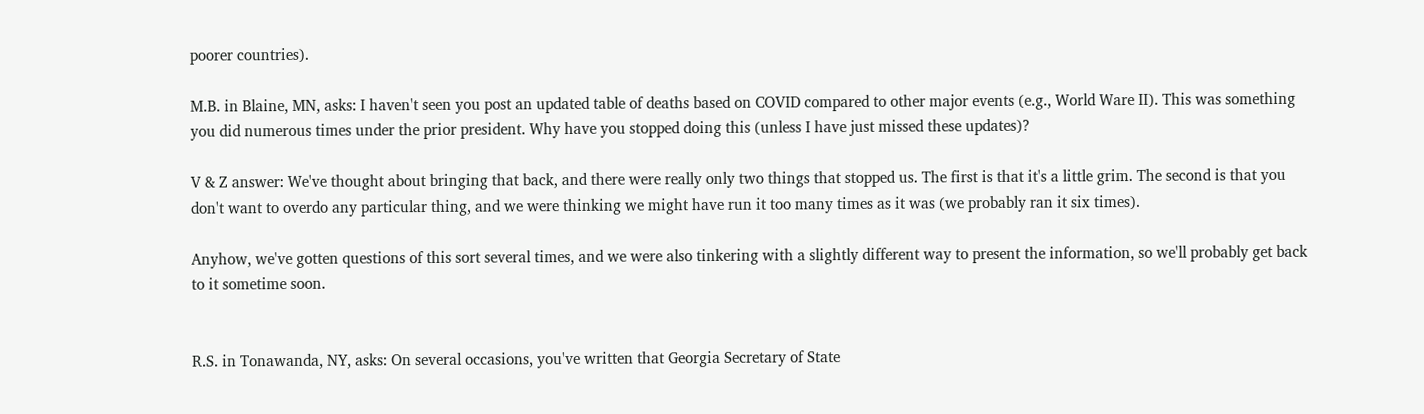poorer countries).

M.B. in Blaine, MN, asks: I haven't seen you post an updated table of deaths based on COVID compared to other major events (e.g., World Ware II). This was something you did numerous times under the prior president. Why have you stopped doing this (unless I have just missed these updates)?

V & Z answer: We've thought about bringing that back, and there were really only two things that stopped us. The first is that it's a little grim. The second is that you don't want to overdo any particular thing, and we were thinking we might have run it too many times as it was (we probably ran it six times).

Anyhow, we've gotten questions of this sort several times, and we were also tinkering with a slightly different way to present the information, so we'll probably get back to it sometime soon.


R.S. in Tonawanda, NY, asks: On several occasions, you've written that Georgia Secretary of State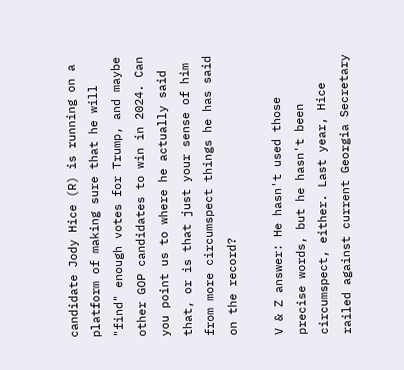candidate Jody Hice (R) is running on a platform of making sure that he will "find" enough votes for Trump, and maybe other GOP candidates to win in 2024. Can you point us to where he actually said that, or is that just your sense of him from more circumspect things he has said on the record?

V & Z answer: He hasn't used those precise words, but he hasn't been circumspect, either. Last year, Hice railed against current Georgia Secretary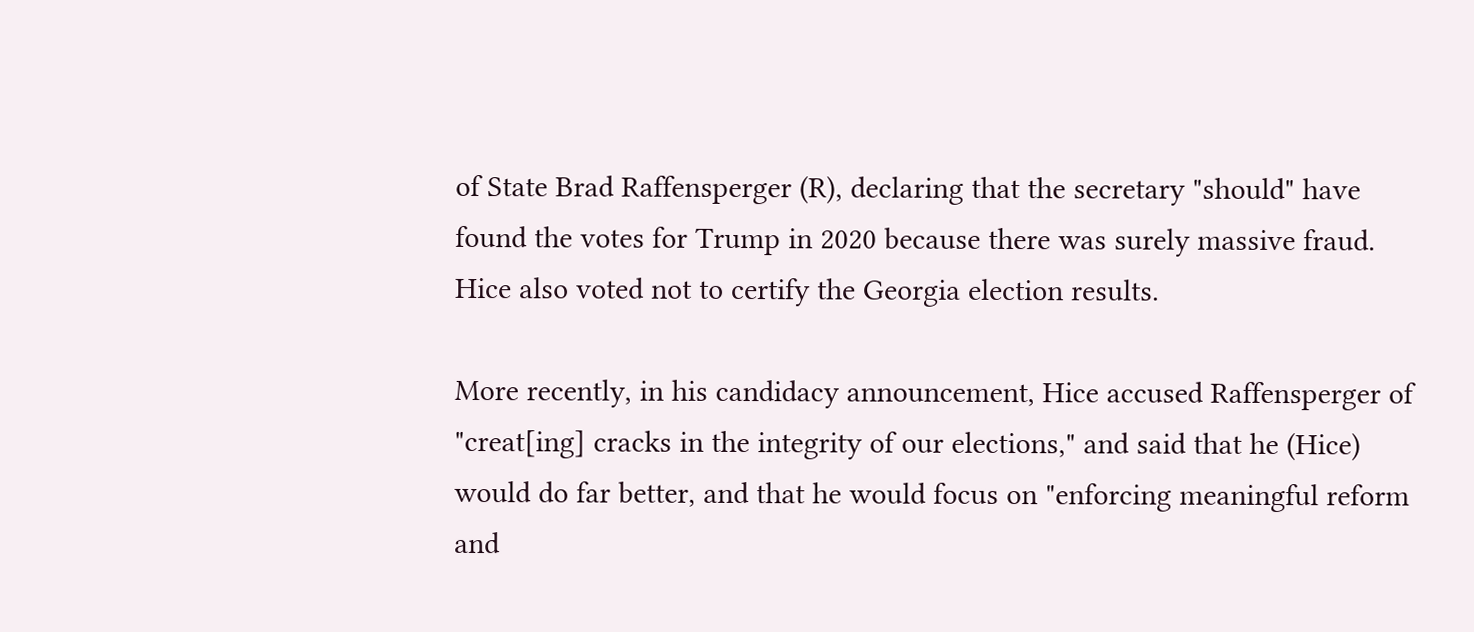of State Brad Raffensperger (R), declaring that the secretary "should" have found the votes for Trump in 2020 because there was surely massive fraud. Hice also voted not to certify the Georgia election results.

More recently, in his candidacy announcement, Hice accused Raffensperger of "creat[ing] cracks in the integrity of our elections," and said that he (Hice) would do far better, and that he would focus on "enforcing meaningful reform and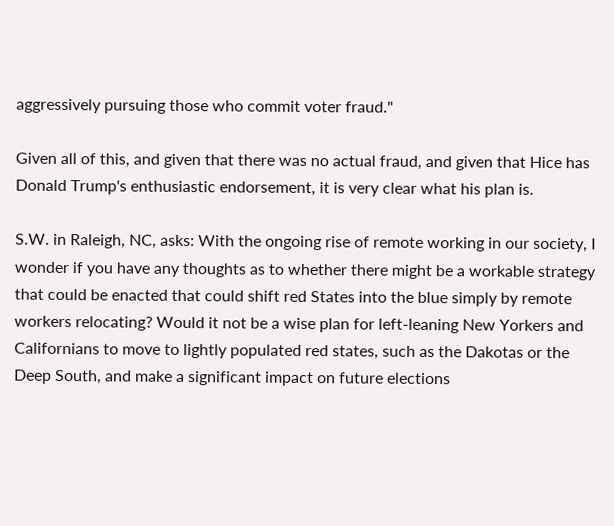aggressively pursuing those who commit voter fraud."

Given all of this, and given that there was no actual fraud, and given that Hice has Donald Trump's enthusiastic endorsement, it is very clear what his plan is.

S.W. in Raleigh, NC, asks: With the ongoing rise of remote working in our society, I wonder if you have any thoughts as to whether there might be a workable strategy that could be enacted that could shift red States into the blue simply by remote workers relocating? Would it not be a wise plan for left-leaning New Yorkers and Californians to move to lightly populated red states, such as the Dakotas or the Deep South, and make a significant impact on future elections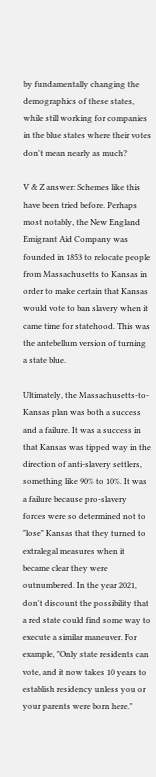by fundamentally changing the demographics of these states, while still working for companies in the blue states where their votes don't mean nearly as much?

V & Z answer: Schemes like this have been tried before. Perhaps most notably, the New England Emigrant Aid Company was founded in 1853 to relocate people from Massachusetts to Kansas in order to make certain that Kansas would vote to ban slavery when it came time for statehood. This was the antebellum version of turning a state blue.

Ultimately, the Massachusetts-to-Kansas plan was both a success and a failure. It was a success in that Kansas was tipped way in the direction of anti-slavery settlers, something like 90% to 10%. It was a failure because pro-slavery forces were so determined not to "lose" Kansas that they turned to extralegal measures when it became clear they were outnumbered. In the year 2021, don't discount the possibility that a red state could find some way to execute a similar maneuver. For example, "Only state residents can vote, and it now takes 10 years to establish residency unless you or your parents were born here."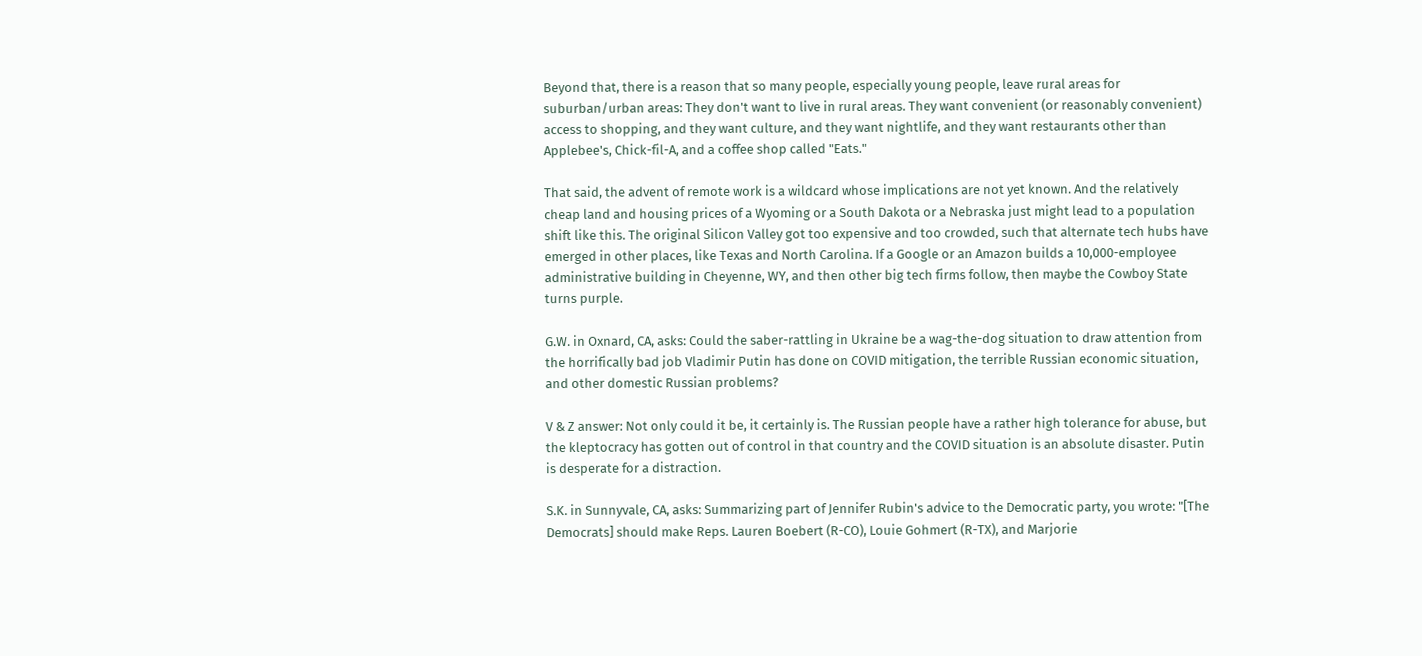Beyond that, there is a reason that so many people, especially young people, leave rural areas for suburban/urban areas: They don't want to live in rural areas. They want convenient (or reasonably convenient) access to shopping, and they want culture, and they want nightlife, and they want restaurants other than Applebee's, Chick-fil-A, and a coffee shop called "Eats."

That said, the advent of remote work is a wildcard whose implications are not yet known. And the relatively cheap land and housing prices of a Wyoming or a South Dakota or a Nebraska just might lead to a population shift like this. The original Silicon Valley got too expensive and too crowded, such that alternate tech hubs have emerged in other places, like Texas and North Carolina. If a Google or an Amazon builds a 10,000-employee administrative building in Cheyenne, WY, and then other big tech firms follow, then maybe the Cowboy State turns purple.

G.W. in Oxnard, CA, asks: Could the saber-rattling in Ukraine be a wag-the-dog situation to draw attention from the horrifically bad job Vladimir Putin has done on COVID mitigation, the terrible Russian economic situation, and other domestic Russian problems?

V & Z answer: Not only could it be, it certainly is. The Russian people have a rather high tolerance for abuse, but the kleptocracy has gotten out of control in that country and the COVID situation is an absolute disaster. Putin is desperate for a distraction.

S.K. in Sunnyvale, CA, asks: Summarizing part of Jennifer Rubin's advice to the Democratic party, you wrote: "[The Democrats] should make Reps. Lauren Boebert (R-CO), Louie Gohmert (R-TX), and Marjorie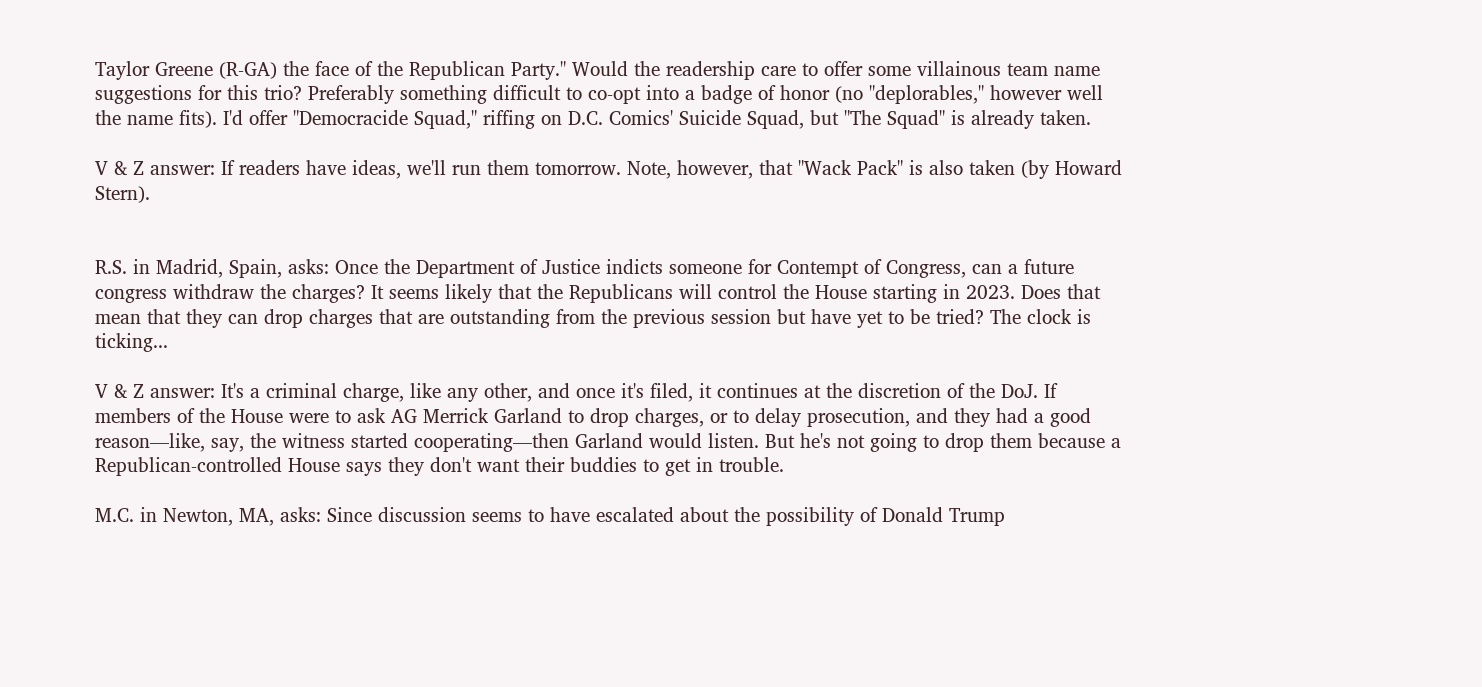Taylor Greene (R-GA) the face of the Republican Party." Would the readership care to offer some villainous team name suggestions for this trio? Preferably something difficult to co-opt into a badge of honor (no "deplorables," however well the name fits). I'd offer "Democracide Squad," riffing on D.C. Comics' Suicide Squad, but "The Squad" is already taken.

V & Z answer: If readers have ideas, we'll run them tomorrow. Note, however, that "Wack Pack" is also taken (by Howard Stern).


R.S. in Madrid, Spain, asks: Once the Department of Justice indicts someone for Contempt of Congress, can a future congress withdraw the charges? It seems likely that the Republicans will control the House starting in 2023. Does that mean that they can drop charges that are outstanding from the previous session but have yet to be tried? The clock is ticking...

V & Z answer: It's a criminal charge, like any other, and once it's filed, it continues at the discretion of the DoJ. If members of the House were to ask AG Merrick Garland to drop charges, or to delay prosecution, and they had a good reason—like, say, the witness started cooperating—then Garland would listen. But he's not going to drop them because a Republican-controlled House says they don't want their buddies to get in trouble.

M.C. in Newton, MA, asks: Since discussion seems to have escalated about the possibility of Donald Trump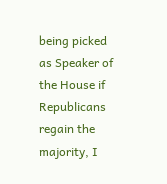being picked as Speaker of the House if Republicans regain the majority, I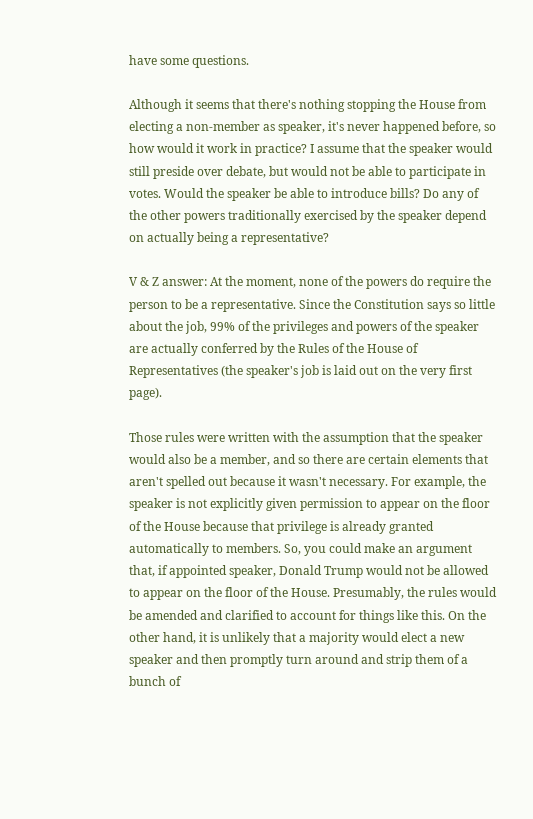have some questions.

Although it seems that there's nothing stopping the House from electing a non-member as speaker, it's never happened before, so how would it work in practice? I assume that the speaker would still preside over debate, but would not be able to participate in votes. Would the speaker be able to introduce bills? Do any of the other powers traditionally exercised by the speaker depend on actually being a representative?

V & Z answer: At the moment, none of the powers do require the person to be a representative. Since the Constitution says so little about the job, 99% of the privileges and powers of the speaker are actually conferred by the Rules of the House of Representatives (the speaker's job is laid out on the very first page).

Those rules were written with the assumption that the speaker would also be a member, and so there are certain elements that aren't spelled out because it wasn't necessary. For example, the speaker is not explicitly given permission to appear on the floor of the House because that privilege is already granted automatically to members. So, you could make an argument that, if appointed speaker, Donald Trump would not be allowed to appear on the floor of the House. Presumably, the rules would be amended and clarified to account for things like this. On the other hand, it is unlikely that a majority would elect a new speaker and then promptly turn around and strip them of a bunch of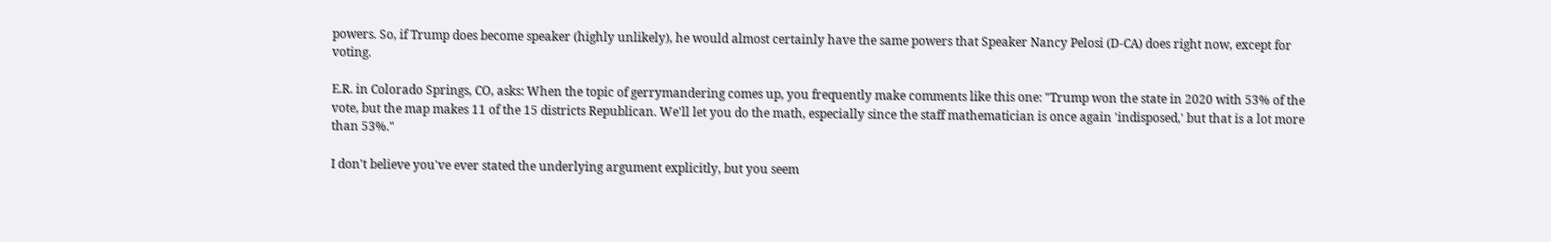powers. So, if Trump does become speaker (highly unlikely), he would almost certainly have the same powers that Speaker Nancy Pelosi (D-CA) does right now, except for voting.

E.R. in Colorado Springs, CO, asks: When the topic of gerrymandering comes up, you frequently make comments like this one: "Trump won the state in 2020 with 53% of the vote, but the map makes 11 of the 15 districts Republican. We'll let you do the math, especially since the staff mathematician is once again 'indisposed,' but that is a lot more than 53%."

I don't believe you've ever stated the underlying argument explicitly, but you seem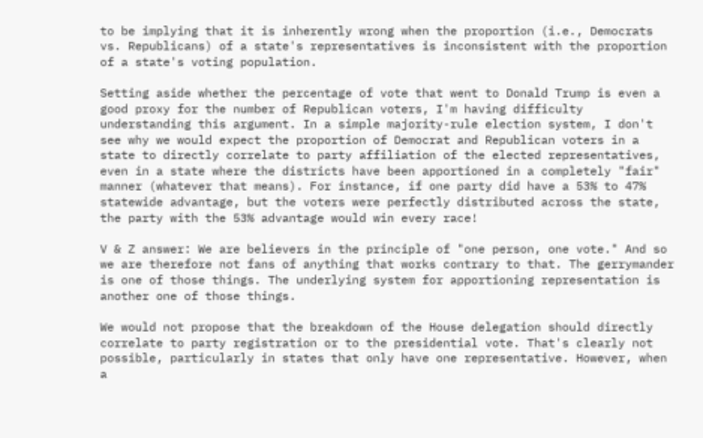to be implying that it is inherently wrong when the proportion (i.e., Democrats vs. Republicans) of a state's representatives is inconsistent with the proportion of a state's voting population.

Setting aside whether the percentage of vote that went to Donald Trump is even a good proxy for the number of Republican voters, I'm having difficulty understanding this argument. In a simple majority-rule election system, I don't see why we would expect the proportion of Democrat and Republican voters in a state to directly correlate to party affiliation of the elected representatives, even in a state where the districts have been apportioned in a completely "fair" manner (whatever that means). For instance, if one party did have a 53% to 47% statewide advantage, but the voters were perfectly distributed across the state, the party with the 53% advantage would win every race!

V & Z answer: We are believers in the principle of "one person, one vote." And so we are therefore not fans of anything that works contrary to that. The gerrymander is one of those things. The underlying system for apportioning representation is another one of those things.

We would not propose that the breakdown of the House delegation should directly correlate to party registration or to the presidential vote. That's clearly not possible, particularly in states that only have one representative. However, when a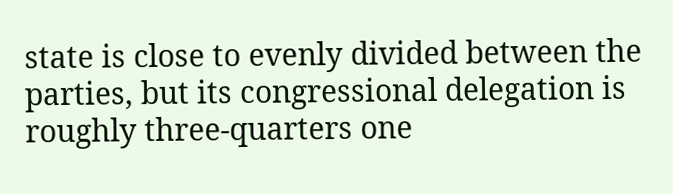state is close to evenly divided between the parties, but its congressional delegation is roughly three-quarters one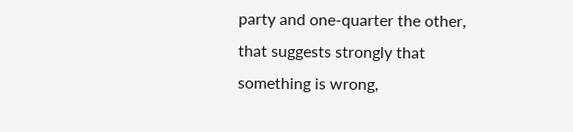party and one-quarter the other, that suggests strongly that something is wrong,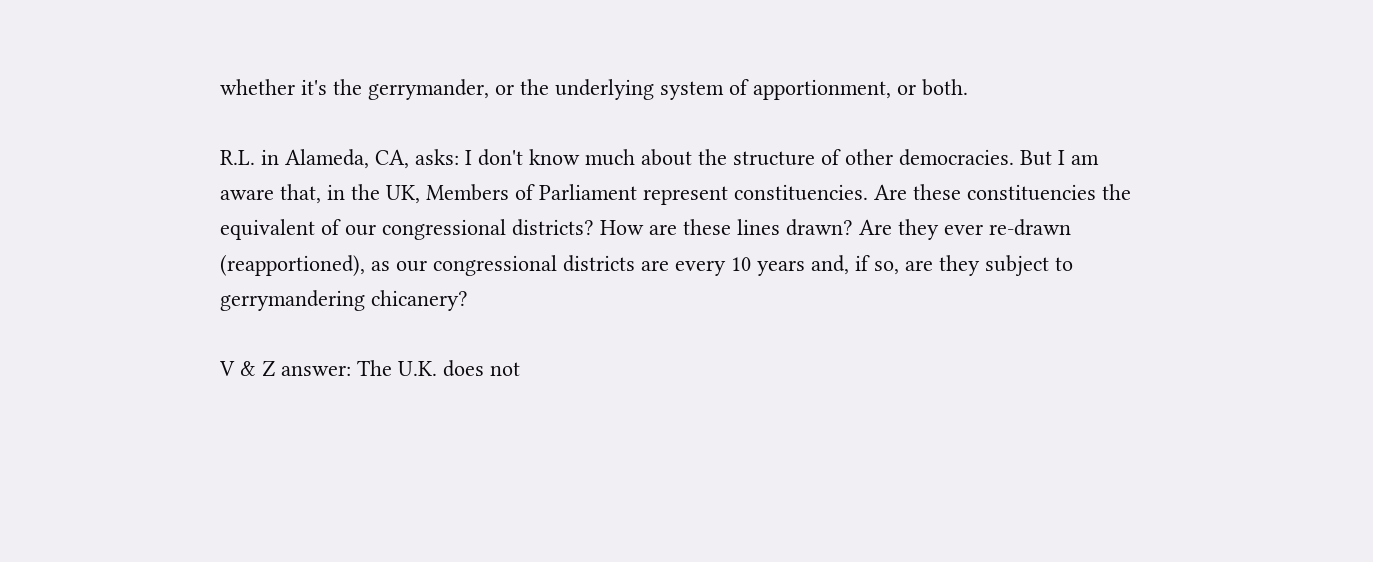whether it's the gerrymander, or the underlying system of apportionment, or both.

R.L. in Alameda, CA, asks: I don't know much about the structure of other democracies. But I am aware that, in the UK, Members of Parliament represent constituencies. Are these constituencies the equivalent of our congressional districts? How are these lines drawn? Are they ever re-drawn (reapportioned), as our congressional districts are every 10 years and, if so, are they subject to gerrymandering chicanery?

V & Z answer: The U.K. does not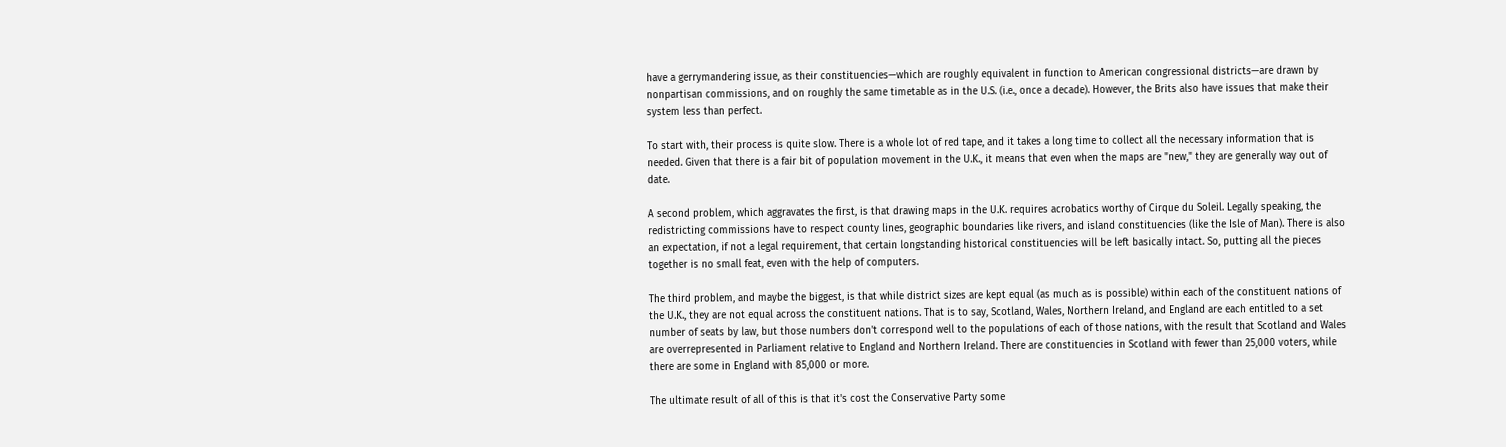have a gerrymandering issue, as their constituencies—which are roughly equivalent in function to American congressional districts—are drawn by nonpartisan commissions, and on roughly the same timetable as in the U.S. (i.e., once a decade). However, the Brits also have issues that make their system less than perfect.

To start with, their process is quite slow. There is a whole lot of red tape, and it takes a long time to collect all the necessary information that is needed. Given that there is a fair bit of population movement in the U.K., it means that even when the maps are "new," they are generally way out of date.

A second problem, which aggravates the first, is that drawing maps in the U.K. requires acrobatics worthy of Cirque du Soleil. Legally speaking, the redistricting commissions have to respect county lines, geographic boundaries like rivers, and island constituencies (like the Isle of Man). There is also an expectation, if not a legal requirement, that certain longstanding historical constituencies will be left basically intact. So, putting all the pieces together is no small feat, even with the help of computers.

The third problem, and maybe the biggest, is that while district sizes are kept equal (as much as is possible) within each of the constituent nations of the U.K., they are not equal across the constituent nations. That is to say, Scotland, Wales, Northern Ireland, and England are each entitled to a set number of seats by law, but those numbers don't correspond well to the populations of each of those nations, with the result that Scotland and Wales are overrepresented in Parliament relative to England and Northern Ireland. There are constituencies in Scotland with fewer than 25,000 voters, while there are some in England with 85,000 or more.

The ultimate result of all of this is that it's cost the Conservative Party some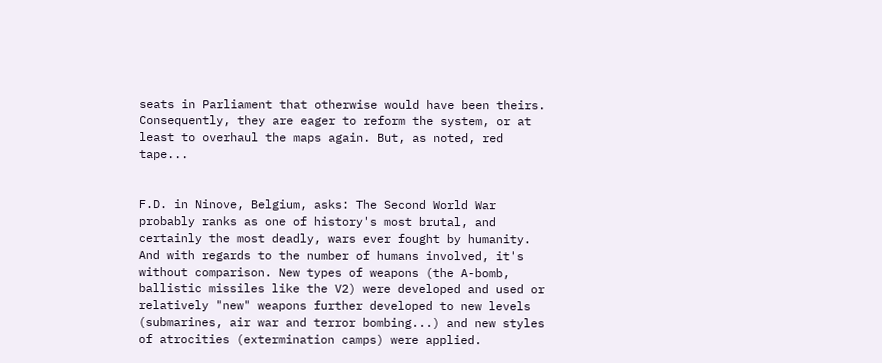seats in Parliament that otherwise would have been theirs. Consequently, they are eager to reform the system, or at least to overhaul the maps again. But, as noted, red tape...


F.D. in Ninove, Belgium, asks: The Second World War probably ranks as one of history's most brutal, and certainly the most deadly, wars ever fought by humanity. And with regards to the number of humans involved, it's without comparison. New types of weapons (the A-bomb, ballistic missiles like the V2) were developed and used or relatively "new" weapons further developed to new levels (submarines, air war and terror bombing...) and new styles of atrocities (extermination camps) were applied.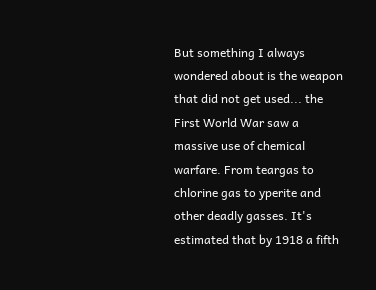But something I always wondered about is the weapon that did not get used... the First World War saw a massive use of chemical warfare. From teargas to chlorine gas to yperite and other deadly gasses. It's estimated that by 1918 a fifth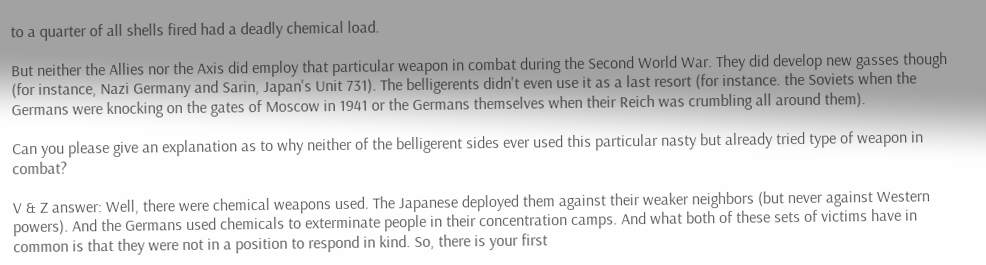to a quarter of all shells fired had a deadly chemical load.

But neither the Allies nor the Axis did employ that particular weapon in combat during the Second World War. They did develop new gasses though (for instance, Nazi Germany and Sarin, Japan's Unit 731). The belligerents didn't even use it as a last resort (for instance. the Soviets when the Germans were knocking on the gates of Moscow in 1941 or the Germans themselves when their Reich was crumbling all around them).

Can you please give an explanation as to why neither of the belligerent sides ever used this particular nasty but already tried type of weapon in combat?

V & Z answer: Well, there were chemical weapons used. The Japanese deployed them against their weaker neighbors (but never against Western powers). And the Germans used chemicals to exterminate people in their concentration camps. And what both of these sets of victims have in common is that they were not in a position to respond in kind. So, there is your first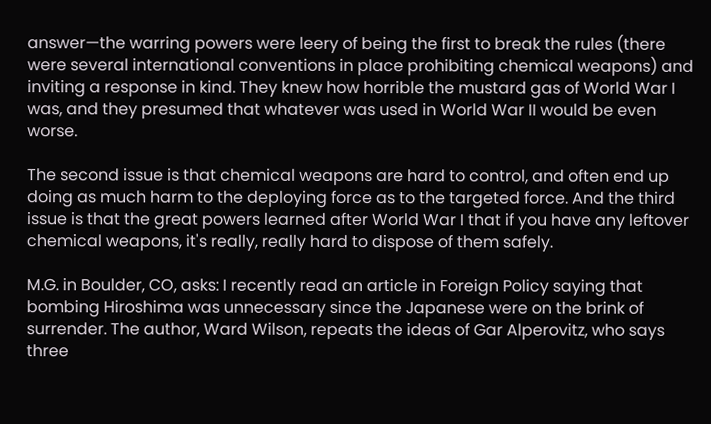answer—the warring powers were leery of being the first to break the rules (there were several international conventions in place prohibiting chemical weapons) and inviting a response in kind. They knew how horrible the mustard gas of World War I was, and they presumed that whatever was used in World War II would be even worse.

The second issue is that chemical weapons are hard to control, and often end up doing as much harm to the deploying force as to the targeted force. And the third issue is that the great powers learned after World War I that if you have any leftover chemical weapons, it's really, really hard to dispose of them safely.

M.G. in Boulder, CO, asks: I recently read an article in Foreign Policy saying that bombing Hiroshima was unnecessary since the Japanese were on the brink of surrender. The author, Ward Wilson, repeats the ideas of Gar Alperovitz, who says three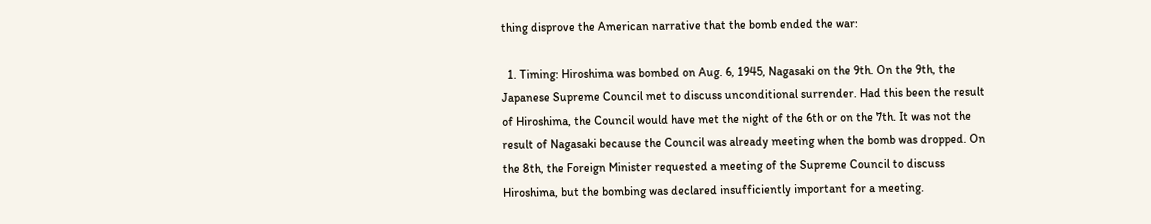thing disprove the American narrative that the bomb ended the war:

  1. Timing: Hiroshima was bombed on Aug. 6, 1945, Nagasaki on the 9th. On the 9th, the Japanese Supreme Council met to discuss unconditional surrender. Had this been the result of Hiroshima, the Council would have met the night of the 6th or on the 7th. It was not the result of Nagasaki because the Council was already meeting when the bomb was dropped. On the 8th, the Foreign Minister requested a meeting of the Supreme Council to discuss Hiroshima, but the bombing was declared insufficiently important for a meeting.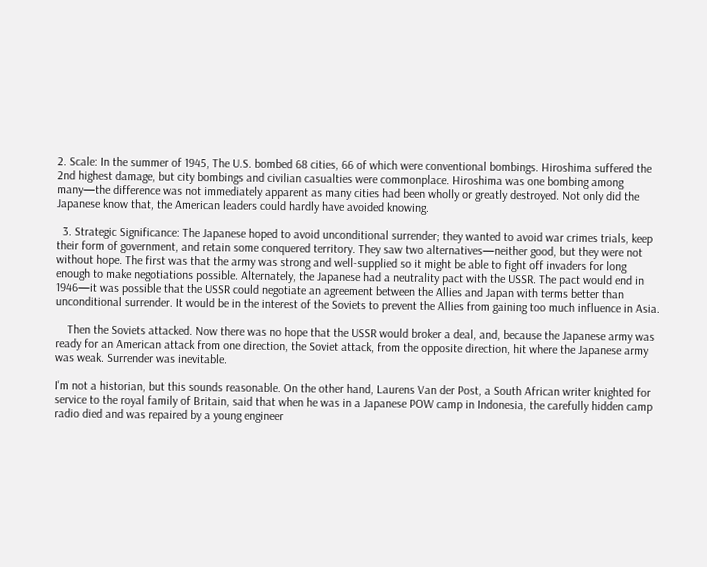2. Scale: In the summer of 1945, The U.S. bombed 68 cities, 66 of which were conventional bombings. Hiroshima suffered the 2nd highest damage, but city bombings and civilian casualties were commonplace. Hiroshima was one bombing among many—the difference was not immediately apparent as many cities had been wholly or greatly destroyed. Not only did the Japanese know that, the American leaders could hardly have avoided knowing.

  3. Strategic Significance: The Japanese hoped to avoid unconditional surrender; they wanted to avoid war crimes trials, keep their form of government, and retain some conquered territory. They saw two alternatives—neither good, but they were not without hope. The first was that the army was strong and well-supplied so it might be able to fight off invaders for long enough to make negotiations possible. Alternately, the Japanese had a neutrality pact with the USSR. The pact would end in 1946—it was possible that the USSR could negotiate an agreement between the Allies and Japan with terms better than unconditional surrender. It would be in the interest of the Soviets to prevent the Allies from gaining too much influence in Asia.

    Then the Soviets attacked. Now there was no hope that the USSR would broker a deal, and, because the Japanese army was ready for an American attack from one direction, the Soviet attack, from the opposite direction, hit where the Japanese army was weak. Surrender was inevitable.

I'm not a historian, but this sounds reasonable. On the other hand, Laurens Van der Post, a South African writer knighted for service to the royal family of Britain, said that when he was in a Japanese POW camp in Indonesia, the carefully hidden camp radio died and was repaired by a young engineer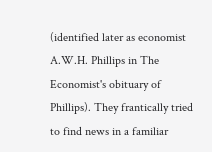(identified later as economist A.W.H. Phillips in The Economist's obituary of Phillips). They frantically tried to find news in a familiar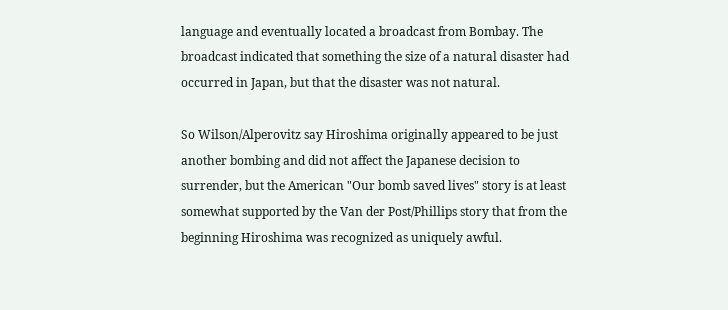language and eventually located a broadcast from Bombay. The broadcast indicated that something the size of a natural disaster had occurred in Japan, but that the disaster was not natural.

So Wilson/Alperovitz say Hiroshima originally appeared to be just another bombing and did not affect the Japanese decision to surrender, but the American "Our bomb saved lives" story is at least somewhat supported by the Van der Post/Phillips story that from the beginning Hiroshima was recognized as uniquely awful.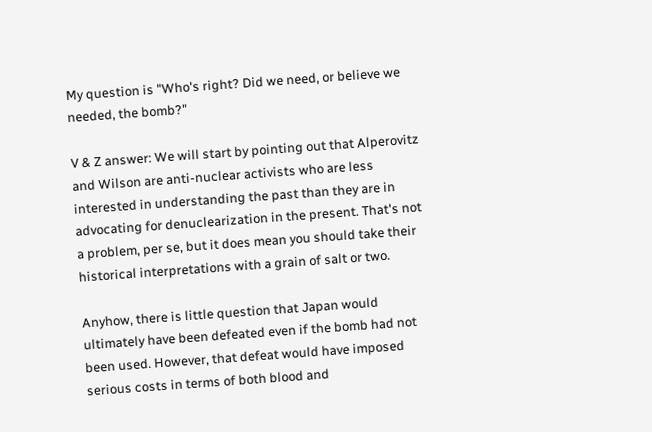My question is "Who's right? Did we need, or believe we needed, the bomb?"

V & Z answer: We will start by pointing out that Alperovitz and Wilson are anti-nuclear activists who are less interested in understanding the past than they are in advocating for denuclearization in the present. That's not a problem, per se, but it does mean you should take their historical interpretations with a grain of salt or two.

Anyhow, there is little question that Japan would ultimately have been defeated even if the bomb had not been used. However, that defeat would have imposed serious costs in terms of both blood and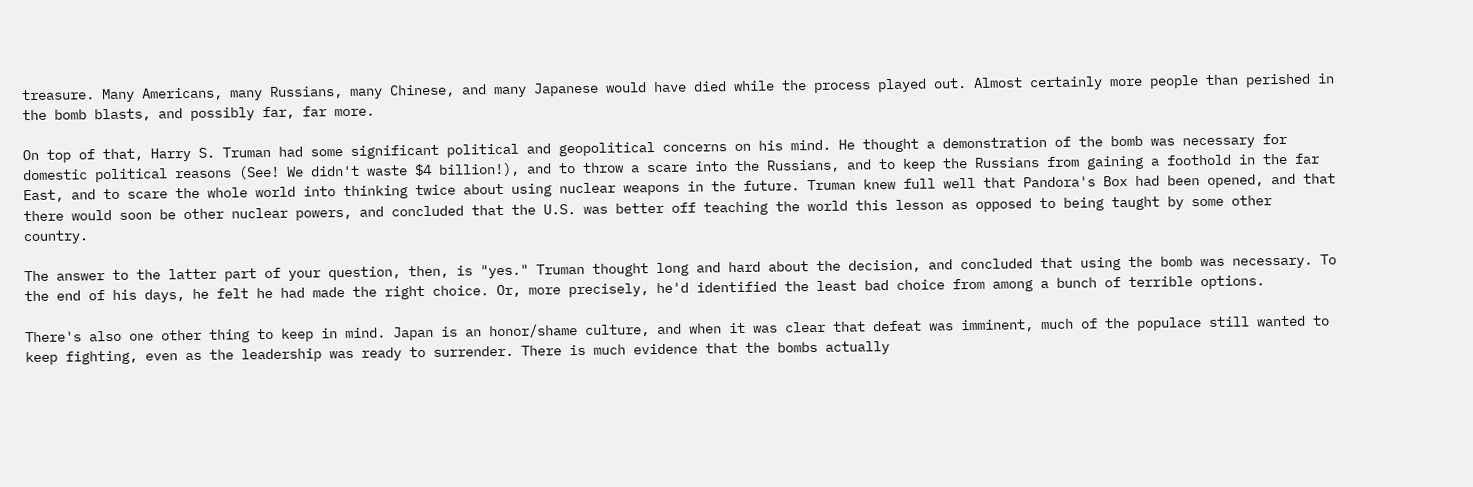treasure. Many Americans, many Russians, many Chinese, and many Japanese would have died while the process played out. Almost certainly more people than perished in the bomb blasts, and possibly far, far more.

On top of that, Harry S. Truman had some significant political and geopolitical concerns on his mind. He thought a demonstration of the bomb was necessary for domestic political reasons (See! We didn't waste $4 billion!), and to throw a scare into the Russians, and to keep the Russians from gaining a foothold in the far East, and to scare the whole world into thinking twice about using nuclear weapons in the future. Truman knew full well that Pandora's Box had been opened, and that there would soon be other nuclear powers, and concluded that the U.S. was better off teaching the world this lesson as opposed to being taught by some other country.

The answer to the latter part of your question, then, is "yes." Truman thought long and hard about the decision, and concluded that using the bomb was necessary. To the end of his days, he felt he had made the right choice. Or, more precisely, he'd identified the least bad choice from among a bunch of terrible options.

There's also one other thing to keep in mind. Japan is an honor/shame culture, and when it was clear that defeat was imminent, much of the populace still wanted to keep fighting, even as the leadership was ready to surrender. There is much evidence that the bombs actually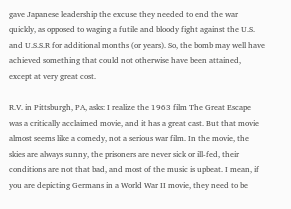gave Japanese leadership the excuse they needed to end the war quickly, as opposed to waging a futile and bloody fight against the U.S. and U.S.S.R for additional months (or years). So, the bomb may well have achieved something that could not otherwise have been attained, except at very great cost.

R.V. in Pittsburgh, PA, asks: I realize the 1963 film The Great Escape was a critically acclaimed movie, and it has a great cast. But that movie almost seems like a comedy, not a serious war film. In the movie, the skies are always sunny, the prisoners are never sick or ill-fed, their conditions are not that bad, and most of the music is upbeat. I mean, if you are depicting Germans in a World War II movie, they need to be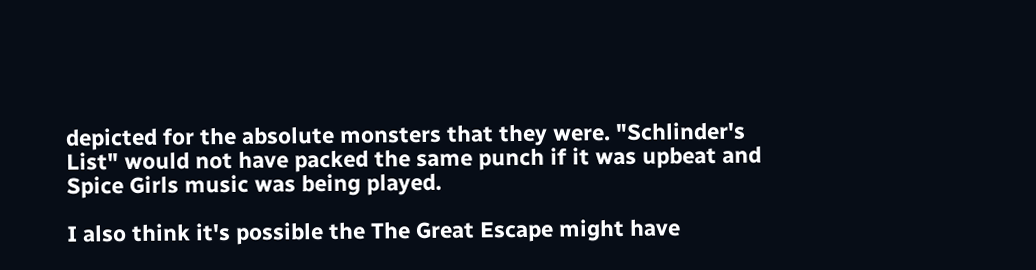depicted for the absolute monsters that they were. "Schlinder's List" would not have packed the same punch if it was upbeat and Spice Girls music was being played.

I also think it's possible the The Great Escape might have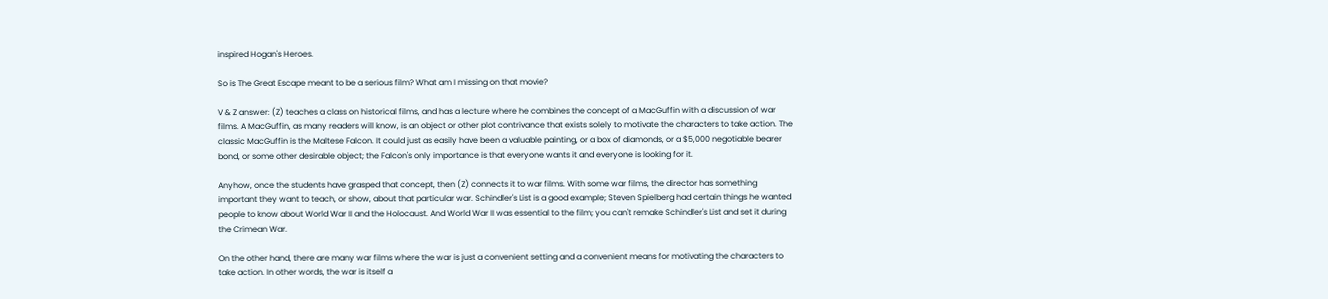inspired Hogan's Heroes.

So is The Great Escape meant to be a serious film? What am I missing on that movie?

V & Z answer: (Z) teaches a class on historical films, and has a lecture where he combines the concept of a MacGuffin with a discussion of war films. A MacGuffin, as many readers will know, is an object or other plot contrivance that exists solely to motivate the characters to take action. The classic MacGuffin is the Maltese Falcon. It could just as easily have been a valuable painting, or a box of diamonds, or a $5,000 negotiable bearer bond, or some other desirable object; the Falcon's only importance is that everyone wants it and everyone is looking for it.

Anyhow, once the students have grasped that concept, then (Z) connects it to war films. With some war films, the director has something important they want to teach, or show, about that particular war. Schindler's List is a good example; Steven Spielberg had certain things he wanted people to know about World War II and the Holocaust. And World War II was essential to the film; you can't remake Schindler's List and set it during the Crimean War.

On the other hand, there are many war films where the war is just a convenient setting and a convenient means for motivating the characters to take action. In other words, the war is itself a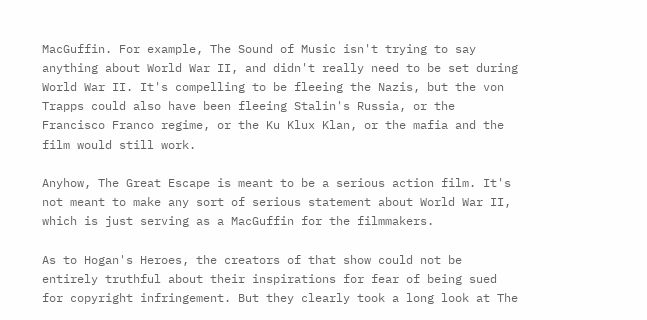MacGuffin. For example, The Sound of Music isn't trying to say anything about World War II, and didn't really need to be set during World War II. It's compelling to be fleeing the Nazis, but the von Trapps could also have been fleeing Stalin's Russia, or the Francisco Franco regime, or the Ku Klux Klan, or the mafia and the film would still work.

Anyhow, The Great Escape is meant to be a serious action film. It's not meant to make any sort of serious statement about World War II, which is just serving as a MacGuffin for the filmmakers.

As to Hogan's Heroes, the creators of that show could not be entirely truthful about their inspirations for fear of being sued for copyright infringement. But they clearly took a long look at The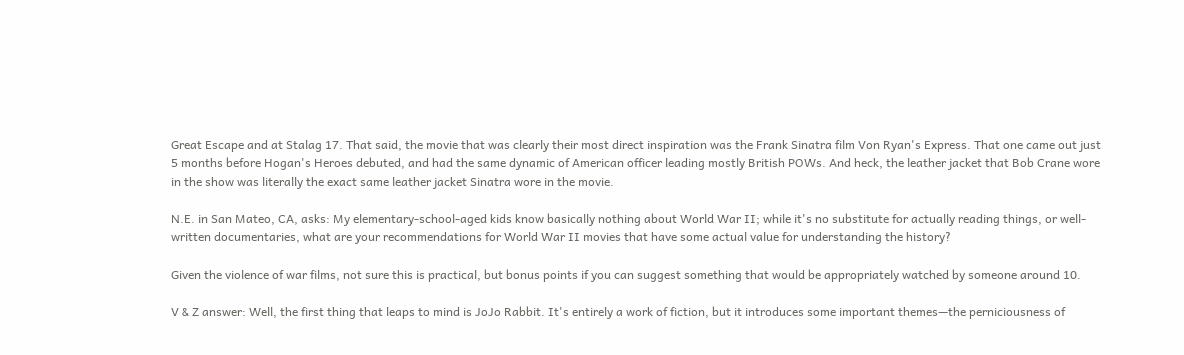Great Escape and at Stalag 17. That said, the movie that was clearly their most direct inspiration was the Frank Sinatra film Von Ryan's Express. That one came out just 5 months before Hogan's Heroes debuted, and had the same dynamic of American officer leading mostly British POWs. And heck, the leather jacket that Bob Crane wore in the show was literally the exact same leather jacket Sinatra wore in the movie.

N.E. in San Mateo, CA, asks: My elementary-school-aged kids know basically nothing about World War II; while it's no substitute for actually reading things, or well-written documentaries, what are your recommendations for World War II movies that have some actual value for understanding the history?

Given the violence of war films, not sure this is practical, but bonus points if you can suggest something that would be appropriately watched by someone around 10.

V & Z answer: Well, the first thing that leaps to mind is JoJo Rabbit. It's entirely a work of fiction, but it introduces some important themes—the perniciousness of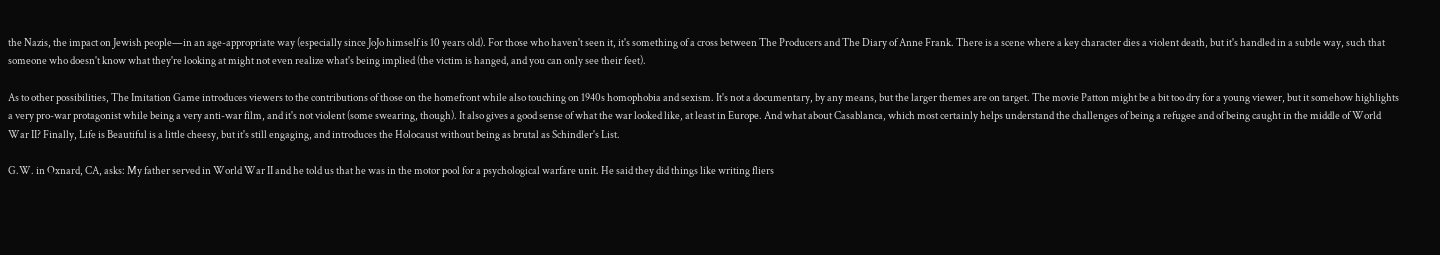the Nazis, the impact on Jewish people—in an age-appropriate way (especially since JoJo himself is 10 years old). For those who haven't seen it, it's something of a cross between The Producers and The Diary of Anne Frank. There is a scene where a key character dies a violent death, but it's handled in a subtle way, such that someone who doesn't know what they're looking at might not even realize what's being implied (the victim is hanged, and you can only see their feet).

As to other possibilities, The Imitation Game introduces viewers to the contributions of those on the homefront while also touching on 1940s homophobia and sexism. It's not a documentary, by any means, but the larger themes are on target. The movie Patton might be a bit too dry for a young viewer, but it somehow highlights a very pro-war protagonist while being a very anti-war film, and it's not violent (some swearing, though). It also gives a good sense of what the war looked like, at least in Europe. And what about Casablanca, which most certainly helps understand the challenges of being a refugee and of being caught in the middle of World War II? Finally, Life is Beautiful is a little cheesy, but it's still engaging, and introduces the Holocaust without being as brutal as Schindler's List.

G.W. in Oxnard, CA, asks: My father served in World War II and he told us that he was in the motor pool for a psychological warfare unit. He said they did things like writing fliers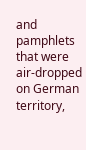and pamphlets that were air-dropped on German territory,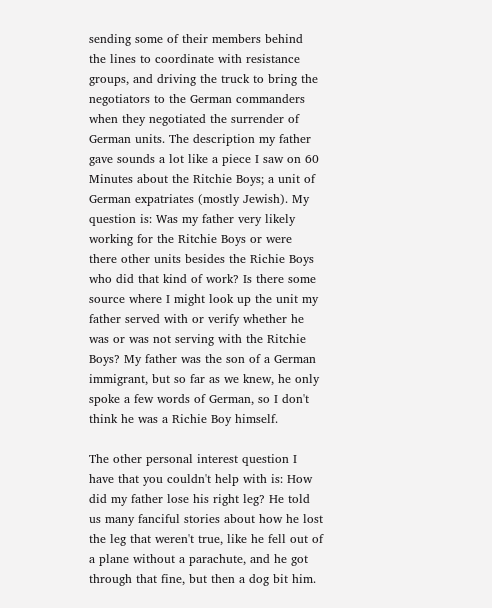sending some of their members behind the lines to coordinate with resistance groups, and driving the truck to bring the negotiators to the German commanders when they negotiated the surrender of German units. The description my father gave sounds a lot like a piece I saw on 60 Minutes about the Ritchie Boys; a unit of German expatriates (mostly Jewish). My question is: Was my father very likely working for the Ritchie Boys or were there other units besides the Richie Boys who did that kind of work? Is there some source where I might look up the unit my father served with or verify whether he was or was not serving with the Ritchie Boys? My father was the son of a German immigrant, but so far as we knew, he only spoke a few words of German, so I don't think he was a Richie Boy himself.

The other personal interest question I have that you couldn't help with is: How did my father lose his right leg? He told us many fanciful stories about how he lost the leg that weren't true, like he fell out of a plane without a parachute, and he got through that fine, but then a dog bit him.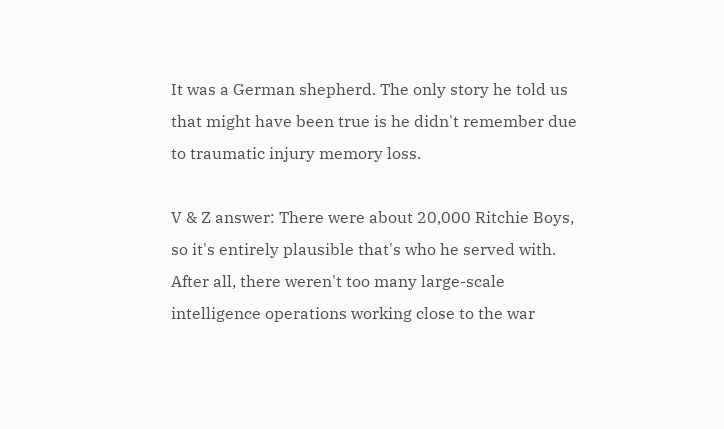It was a German shepherd. The only story he told us that might have been true is he didn't remember due to traumatic injury memory loss.

V & Z answer: There were about 20,000 Ritchie Boys, so it's entirely plausible that's who he served with. After all, there weren't too many large-scale intelligence operations working close to the war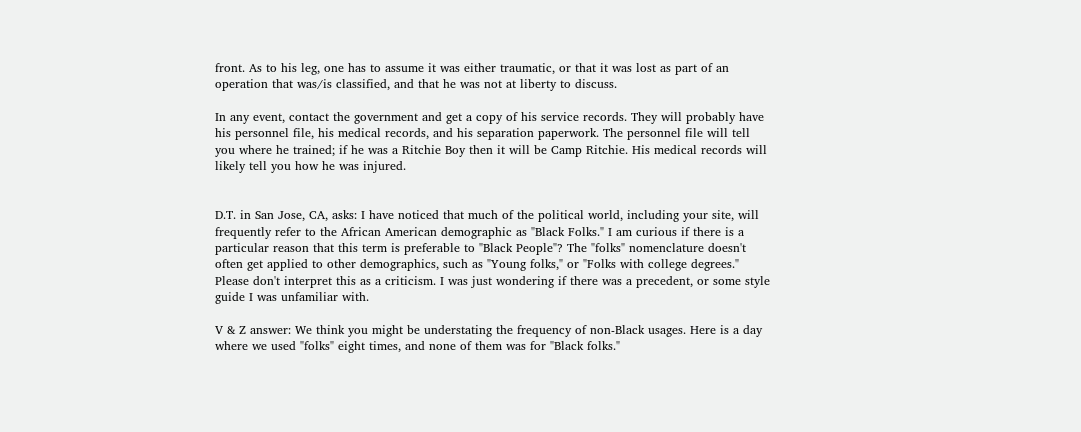front. As to his leg, one has to assume it was either traumatic, or that it was lost as part of an operation that was/is classified, and that he was not at liberty to discuss.

In any event, contact the government and get a copy of his service records. They will probably have his personnel file, his medical records, and his separation paperwork. The personnel file will tell you where he trained; if he was a Ritchie Boy then it will be Camp Ritchie. His medical records will likely tell you how he was injured.


D.T. in San Jose, CA, asks: I have noticed that much of the political world, including your site, will frequently refer to the African American demographic as "Black Folks." I am curious if there is a particular reason that this term is preferable to "Black People"? The "folks" nomenclature doesn't often get applied to other demographics, such as "Young folks," or "Folks with college degrees." Please don't interpret this as a criticism. I was just wondering if there was a precedent, or some style guide I was unfamiliar with.

V & Z answer: We think you might be understating the frequency of non-Black usages. Here is a day where we used "folks" eight times, and none of them was for "Black folks."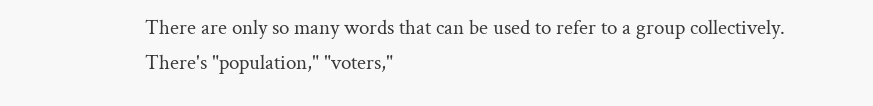There are only so many words that can be used to refer to a group collectively. There's "population," "voters,"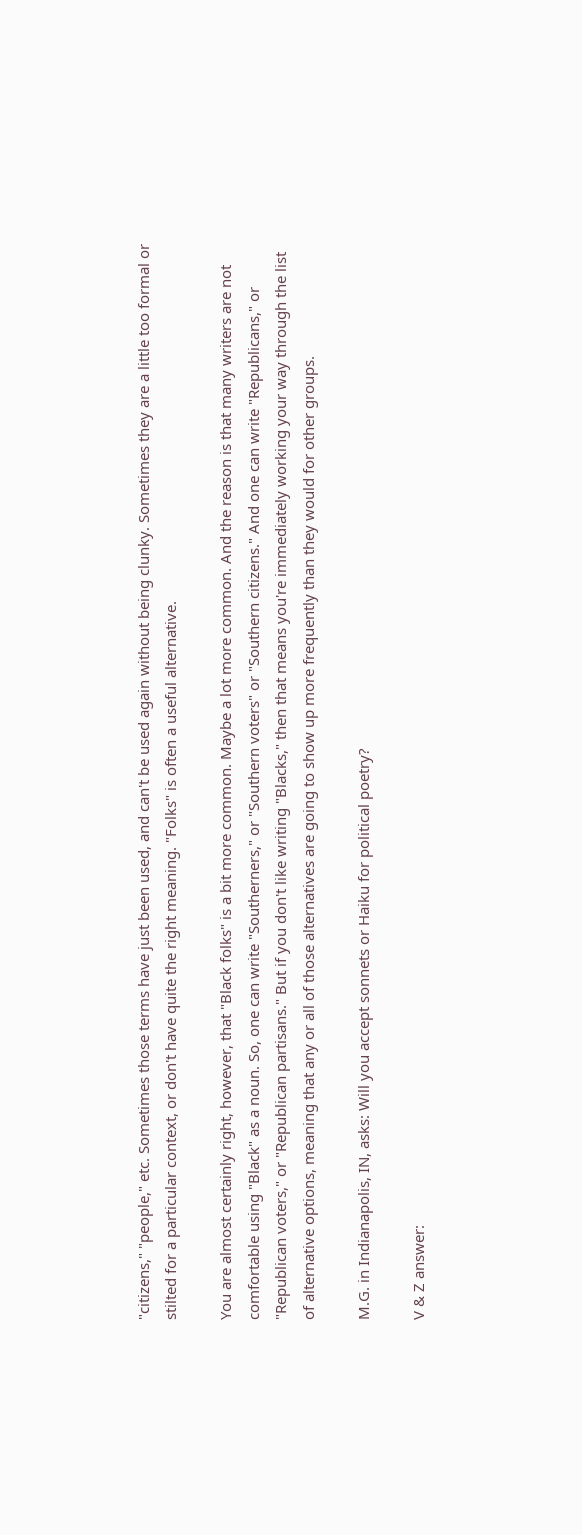"citizens," "people," etc. Sometimes those terms have just been used, and can't be used again without being clunky. Sometimes they are a little too formal or stilted for a particular context, or don't have quite the right meaning. "Folks" is often a useful alternative.

You are almost certainly right, however, that "Black folks" is a bit more common. Maybe a lot more common. And the reason is that many writers are not comfortable using "Black" as a noun. So, one can write "Southerners," or "Southern voters" or "Southern citizens." And one can write "Republicans," or "Republican voters," or "Republican partisans." But if you don't like writing "Blacks," then that means you're immediately working your way through the list of alternative options, meaning that any or all of those alternatives are going to show up more frequently than they would for other groups.

M.G. in Indianapolis, IN, asks: Will you accept sonnets or Haiku for political poetry?

V & Z answer: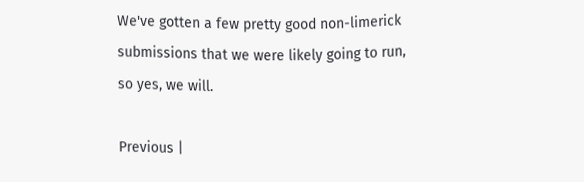We've gotten a few pretty good non-limerick submissions that we were likely going to run, so yes, we will.

Previous |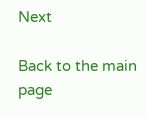Next

Back to the main page